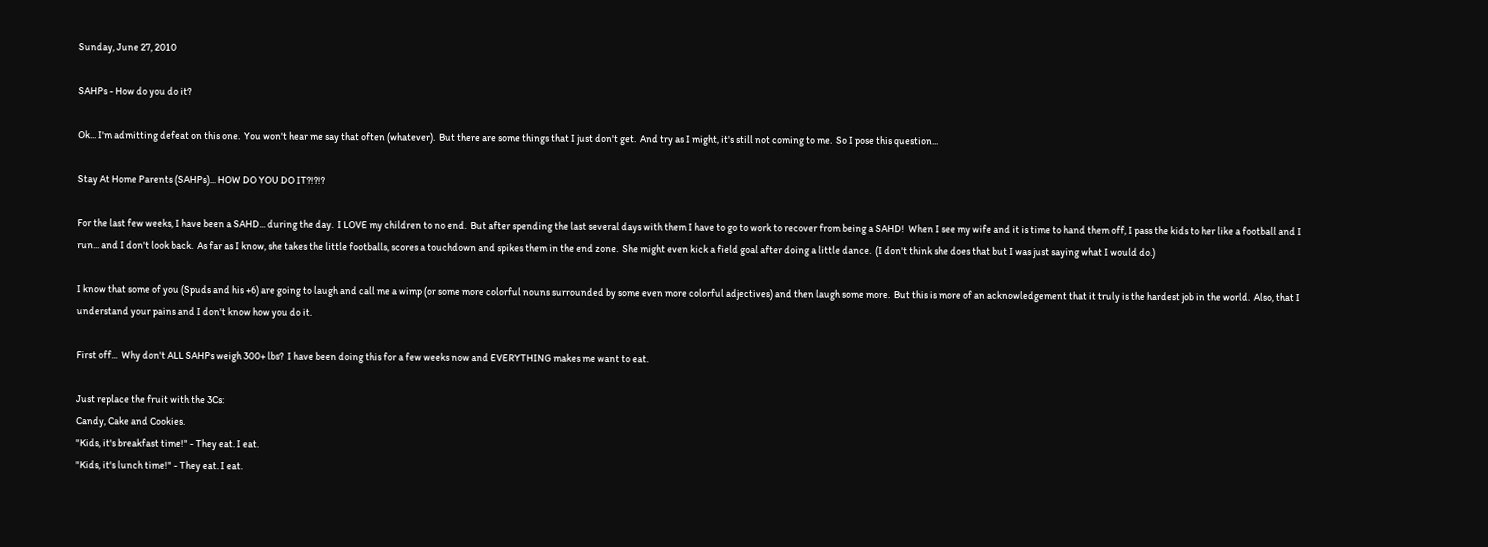Sunday, June 27, 2010

SAHPs - How do you do it?

Ok... I'm admitting defeat on this one.  You won't hear me say that often (whatever).  But there are some things that I just don't get.  And try as I might, it's still not coming to me.  So I pose this question...

Stay At Home Parents (SAHPs)... HOW DO YOU DO IT?!?!?

For the last few weeks, I have been a SAHD... during the day.  I LOVE my children to no end.  But after spending the last several days with them I have to go to work to recover from being a SAHD!  When I see my wife and it is time to hand them off, I pass the kids to her like a football and I run... and I don't look back.  As far as I know, she takes the little footballs, scores a touchdown and spikes them in the end zone.  She might even kick a field goal after doing a little dance.  (I don't think she does that but I was just saying what I would do.)

I know that some of you (Spuds and his +6) are going to laugh and call me a wimp (or some more colorful nouns surrounded by some even more colorful adjectives) and then laugh some more.  But this is more of an acknowledgement that it truly is the hardest job in the world.  Also, that I understand your pains and I don't know how you do it.

First off...  Why don't ALL SAHPs weigh 300+ lbs?  I have been doing this for a few weeks now and EVERYTHING makes me want to eat.

Just replace the fruit with the 3Cs:
Candy, Cake and Cookies.
"Kids, it's breakfast time!" - They eat. I eat.
"Kids, it's lunch time!" - They eat. I eat.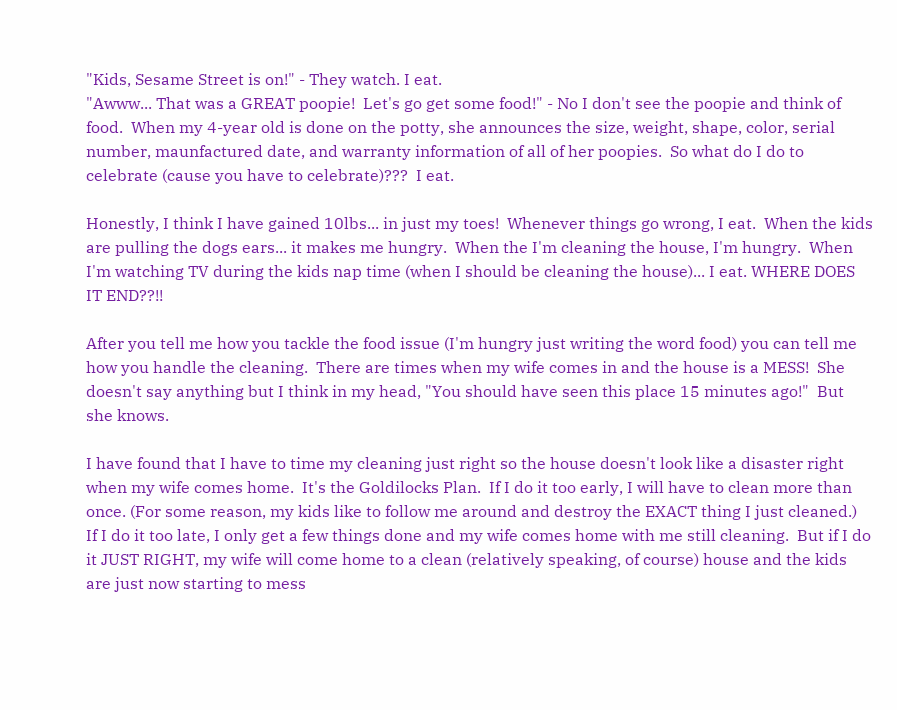"Kids, Sesame Street is on!" - They watch. I eat.
"Awww... That was a GREAT poopie!  Let's go get some food!" - No I don't see the poopie and think of food.  When my 4-year old is done on the potty, she announces the size, weight, shape, color, serial number, maunfactured date, and warranty information of all of her poopies.  So what do I do to celebrate (cause you have to celebrate)???  I eat.

Honestly, I think I have gained 10lbs... in just my toes!  Whenever things go wrong, I eat.  When the kids are pulling the dogs ears... it makes me hungry.  When the I'm cleaning the house, I'm hungry.  When I'm watching TV during the kids nap time (when I should be cleaning the house)... I eat. WHERE DOES IT END??!!

After you tell me how you tackle the food issue (I'm hungry just writing the word food) you can tell me how you handle the cleaning.  There are times when my wife comes in and the house is a MESS!  She doesn't say anything but I think in my head, "You should have seen this place 15 minutes ago!"  But she knows.

I have found that I have to time my cleaning just right so the house doesn't look like a disaster right when my wife comes home.  It's the Goldilocks Plan.  If I do it too early, I will have to clean more than once. (For some reason, my kids like to follow me around and destroy the EXACT thing I just cleaned.)  If I do it too late, I only get a few things done and my wife comes home with me still cleaning.  But if I do it JUST RIGHT, my wife will come home to a clean (relatively speaking, of course) house and the kids are just now starting to mess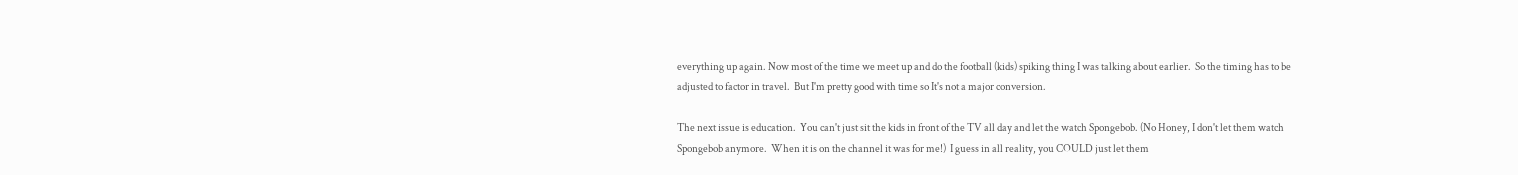everything up again. Now most of the time we meet up and do the football (kids) spiking thing I was talking about earlier.  So the timing has to be adjusted to factor in travel.  But I'm pretty good with time so It's not a major conversion.

The next issue is education.  You can't just sit the kids in front of the TV all day and let the watch Spongebob. (No Honey, I don't let them watch Spongebob anymore.  When it is on the channel it was for me!)  I guess in all reality, you COULD just let them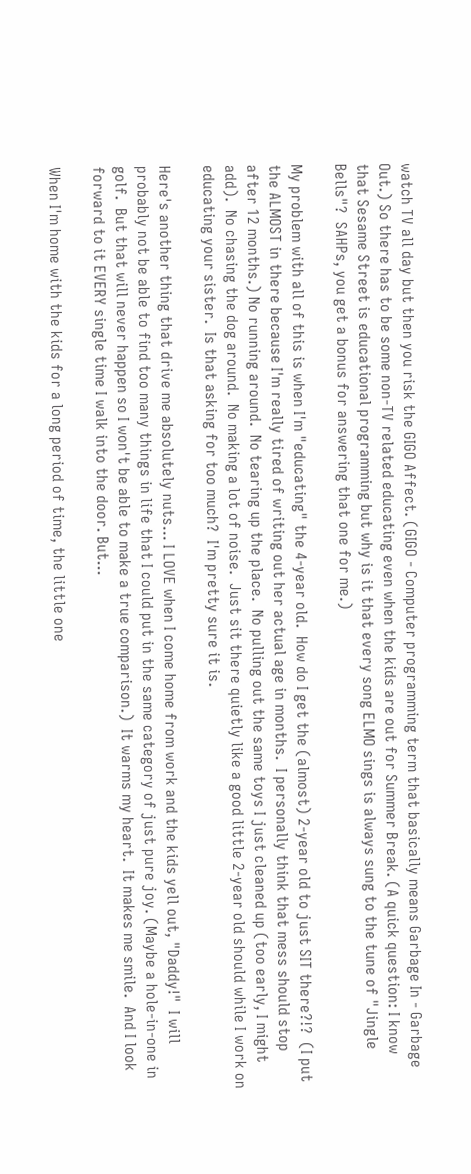watch TV all day but then you risk the GIGO Affect. (GIGO - Computer programming term that basically means Garbage In - Garbage Out.) So there has to be some non-TV related educating even when the kids are out for Summer Break. (A quick question: I know that Sesame Street is educational programming but why is it that every song ELMO sings is always sung to the tune of "Jingle Bells"?  SAHPs, you get a bonus for answering that one for me.)

My problem with all of this is when I'm "educating" the 4-year old.  How do I get the (almost) 2-year old to just SIT there?!?  (I put the ALMOST in there because I'm really tired of writing out her actual age in months.  I personally think that mess should stop after 12 months.) No running around.  No tearing up the place.  No pulling out the same toys I just cleaned up (too early, I might add).  No chasing the dog around.  No making a lot of noise.  Just sit there quietly like a good little 2-year old should while I work on educating your sister.  Is that asking for too much?  I'm pretty sure it is.

Here's another thing that drive me absolutely nuts... I LOVE when I come home from work and the kids yell out, "Daddy!"  I will probably not be able to find too many things in life that I could put in the same category of just pure joy. (Maybe a hole-in-one in golf.  But that will never happen so I won't be able to make a true comparison.)  It warms my heart.  It makes me smile.  And I look forward to it EVERY single time I walk into the door. But...

When I'm home with the kids for a long period of time, the little one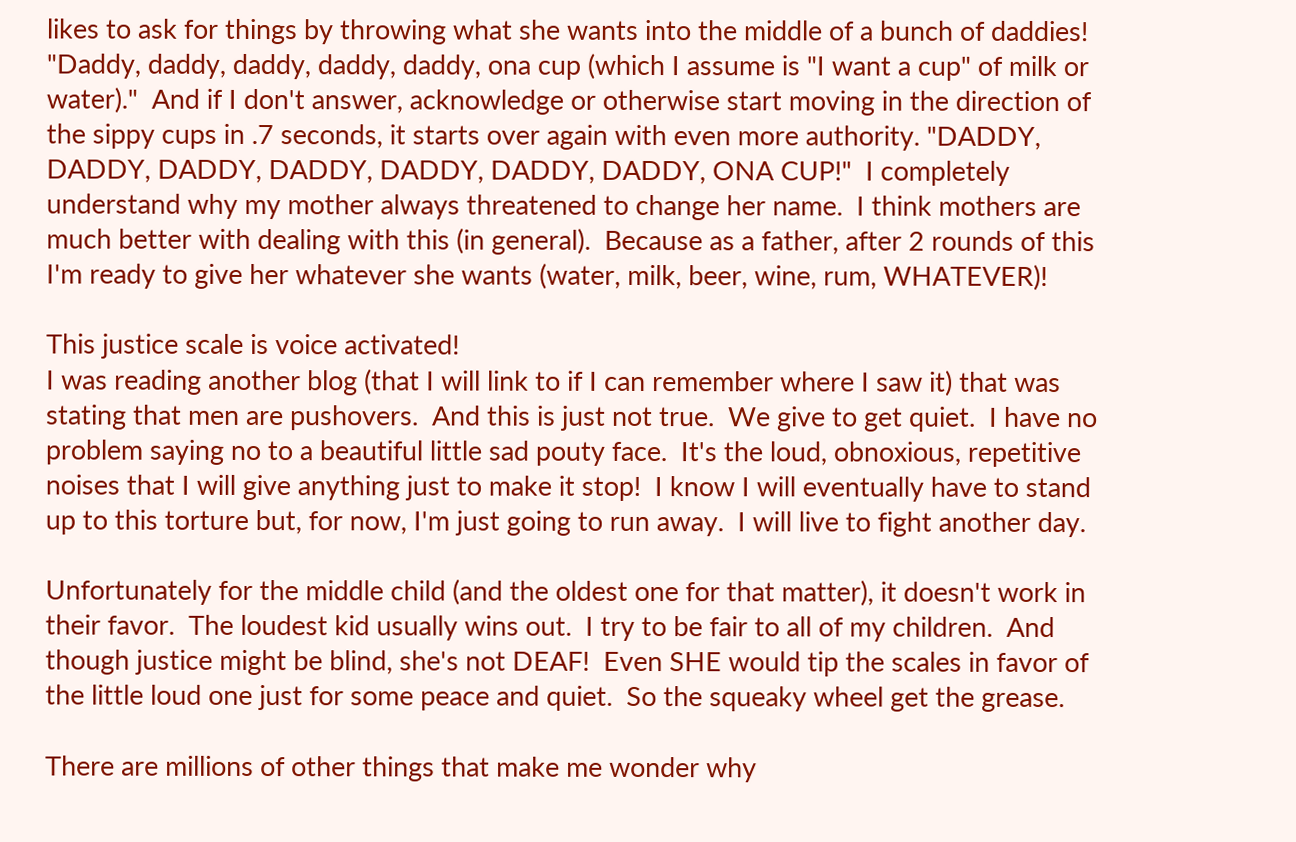likes to ask for things by throwing what she wants into the middle of a bunch of daddies! "Daddy, daddy, daddy, daddy, daddy, ona cup (which I assume is "I want a cup" of milk or water)."  And if I don't answer, acknowledge or otherwise start moving in the direction of the sippy cups in .7 seconds, it starts over again with even more authority. "DADDY, DADDY, DADDY, DADDY, DADDY, DADDY, DADDY, ONA CUP!"  I completely understand why my mother always threatened to change her name.  I think mothers are much better with dealing with this (in general).  Because as a father, after 2 rounds of this I'm ready to give her whatever she wants (water, milk, beer, wine, rum, WHATEVER)!

This justice scale is voice activated!
I was reading another blog (that I will link to if I can remember where I saw it) that was stating that men are pushovers.  And this is just not true.  We give to get quiet.  I have no problem saying no to a beautiful little sad pouty face.  It's the loud, obnoxious, repetitive noises that I will give anything just to make it stop!  I know I will eventually have to stand up to this torture but, for now, I'm just going to run away.  I will live to fight another day.

Unfortunately for the middle child (and the oldest one for that matter), it doesn't work in their favor.  The loudest kid usually wins out.  I try to be fair to all of my children.  And though justice might be blind, she's not DEAF!  Even SHE would tip the scales in favor of the little loud one just for some peace and quiet.  So the squeaky wheel get the grease.

There are millions of other things that make me wonder why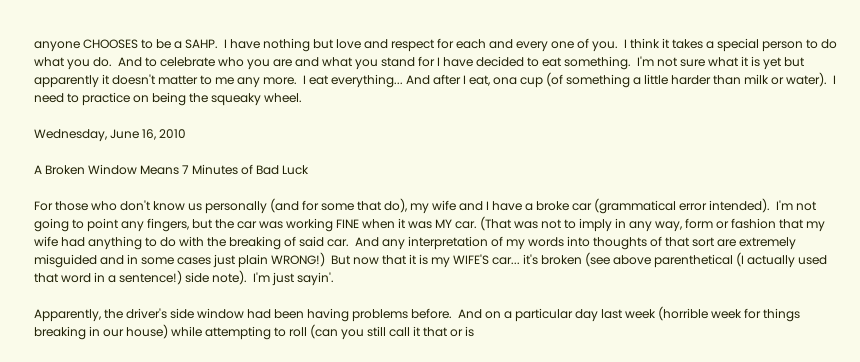anyone CHOOSES to be a SAHP.  I have nothing but love and respect for each and every one of you.  I think it takes a special person to do what you do.  And to celebrate who you are and what you stand for I have decided to eat something.  I'm not sure what it is yet but apparently it doesn't matter to me any more.  I eat everything... And after I eat, ona cup (of something a little harder than milk or water).  I need to practice on being the squeaky wheel.

Wednesday, June 16, 2010

A Broken Window Means 7 Minutes of Bad Luck

For those who don't know us personally (and for some that do), my wife and I have a broke car (grammatical error intended).  I'm not going to point any fingers, but the car was working FINE when it was MY car. (That was not to imply in any way, form or fashion that my wife had anything to do with the breaking of said car.  And any interpretation of my words into thoughts of that sort are extremely misguided and in some cases just plain WRONG!)  But now that it is my WIFE'S car... it's broken (see above parenthetical (I actually used that word in a sentence!) side note).  I'm just sayin'.

Apparently, the driver's side window had been having problems before.  And on a particular day last week (horrible week for things breaking in our house) while attempting to roll (can you still call it that or is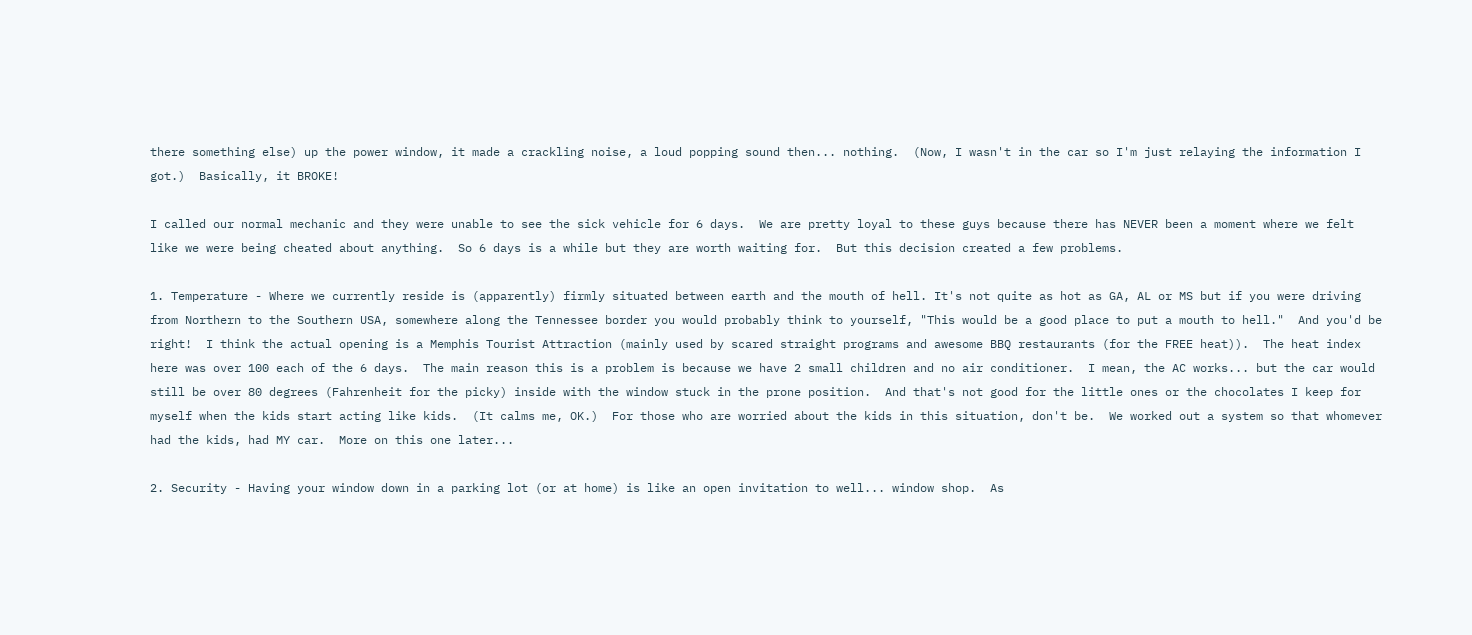there something else) up the power window, it made a crackling noise, a loud popping sound then... nothing.  (Now, I wasn't in the car so I'm just relaying the information I got.)  Basically, it BROKE!

I called our normal mechanic and they were unable to see the sick vehicle for 6 days.  We are pretty loyal to these guys because there has NEVER been a moment where we felt like we were being cheated about anything.  So 6 days is a while but they are worth waiting for.  But this decision created a few problems.

1. Temperature - Where we currently reside is (apparently) firmly situated between earth and the mouth of hell. It's not quite as hot as GA, AL or MS but if you were driving from Northern to the Southern USA, somewhere along the Tennessee border you would probably think to yourself, "This would be a good place to put a mouth to hell."  And you'd be right!  I think the actual opening is a Memphis Tourist Attraction (mainly used by scared straight programs and awesome BBQ restaurants (for the FREE heat)).  The heat index here was over 100 each of the 6 days.  The main reason this is a problem is because we have 2 small children and no air conditioner.  I mean, the AC works... but the car would still be over 80 degrees (Fahrenheit for the picky) inside with the window stuck in the prone position.  And that's not good for the little ones or the chocolates I keep for myself when the kids start acting like kids.  (It calms me, OK.)  For those who are worried about the kids in this situation, don't be.  We worked out a system so that whomever had the kids, had MY car.  More on this one later...

2. Security - Having your window down in a parking lot (or at home) is like an open invitation to well... window shop.  As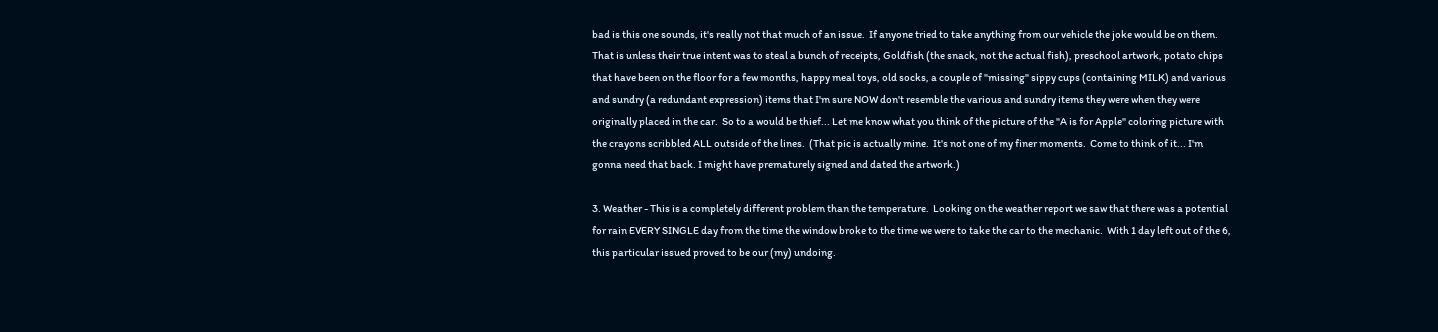bad is this one sounds, it's really not that much of an issue.  If anyone tried to take anything from our vehicle the joke would be on them.  That is unless their true intent was to steal a bunch of receipts, Goldfish (the snack, not the actual fish), preschool artwork, potato chips that have been on the floor for a few months, happy meal toys, old socks, a couple of "missing" sippy cups (containing MILK) and various and sundry (a redundant expression) items that I'm sure NOW don't resemble the various and sundry items they were when they were originally placed in the car.  So to a would be thief... Let me know what you think of the picture of the "A is for Apple" coloring picture with the crayons scribbled ALL outside of the lines.  (That pic is actually mine.  It's not one of my finer moments.  Come to think of it... I'm gonna need that back. I might have prematurely signed and dated the artwork.)

3. Weather - This is a completely different problem than the temperature.  Looking on the weather report we saw that there was a potential for rain EVERY SINGLE day from the time the window broke to the time we were to take the car to the mechanic.  With 1 day left out of the 6, this particular issued proved to be our (my) undoing.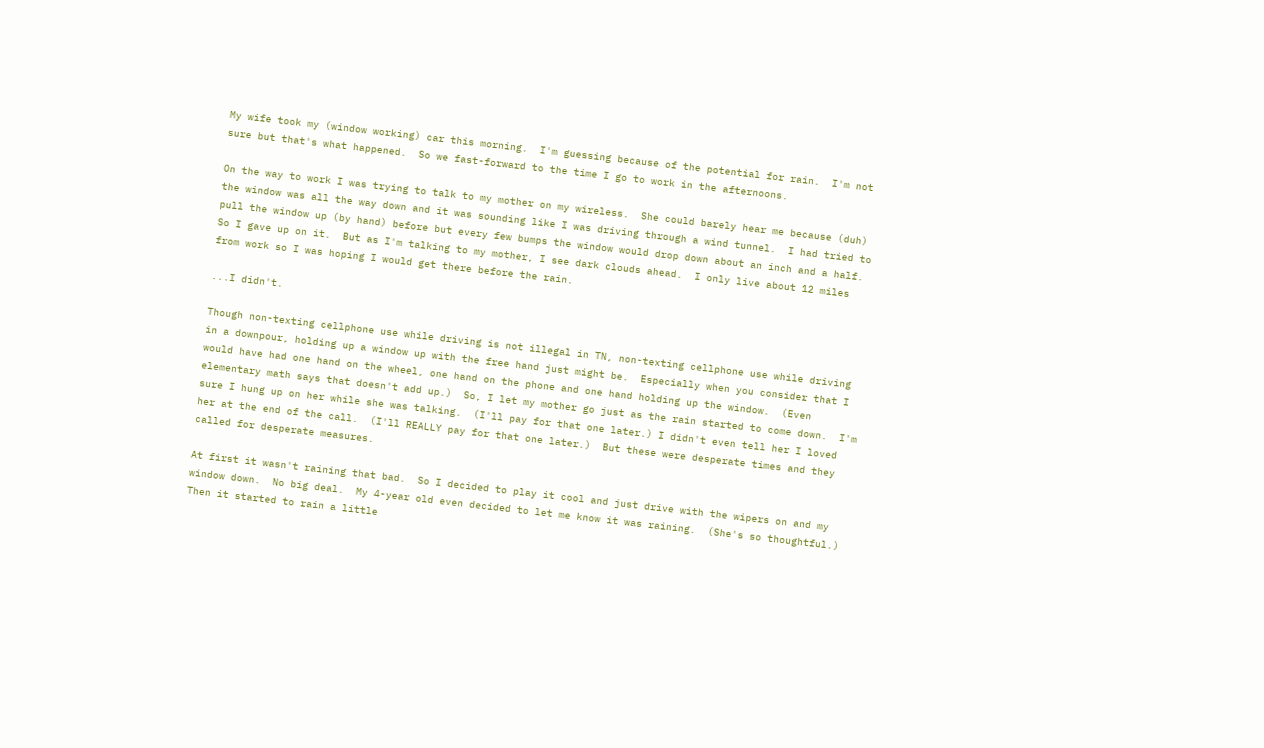My wife took my (window working) car this morning.  I'm guessing because of the potential for rain.  I'm not sure but that's what happened.  So we fast-forward to the time I go to work in the afternoons.

On the way to work I was trying to talk to my mother on my wireless.  She could barely hear me because (duh) the window was all the way down and it was sounding like I was driving through a wind tunnel.  I had tried to pull the window up (by hand) before but every few bumps the window would drop down about an inch and a half.  So I gave up on it.  But as I'm talking to my mother, I see dark clouds ahead.  I only live about 12 miles from work so I was hoping I would get there before the rain.

...I didn't.

Though non-texting cellphone use while driving is not illegal in TN, non-texting cellphone use while driving in a downpour, holding up a window up with the free hand just might be.  Especially when you consider that I would have had one hand on the wheel, one hand on the phone and one hand holding up the window.  (Even elementary math says that doesn't add up.)  So, I let my mother go just as the rain started to come down.  I'm sure I hung up on her while she was talking.  (I'll pay for that one later.) I didn't even tell her I loved her at the end of the call.  (I'll REALLY pay for that one later.)  But these were desperate times and they called for desperate measures.

At first it wasn't raining that bad.  So I decided to play it cool and just drive with the wipers on and my window down.  No big deal.  My 4-year old even decided to let me know it was raining.  (She's so thoughtful.)  Then it started to rain a little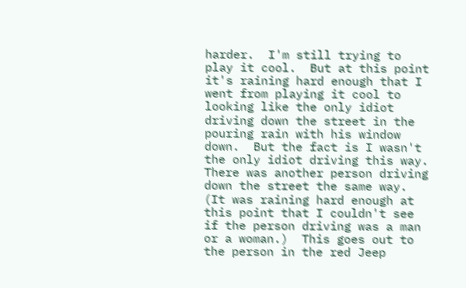harder.  I'm still trying to play it cool.  But at this point it's raining hard enough that I went from playing it cool to looking like the only idiot driving down the street in the pouring rain with his window down.  But the fact is I wasn't the only idiot driving this way.  There was another person driving down the street the same way. (It was raining hard enough at this point that I couldn't see if the person driving was a man or a woman.)  This goes out to the person in the red Jeep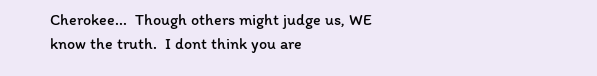Cherokee...  Though others might judge us, WE know the truth.  I dont think you are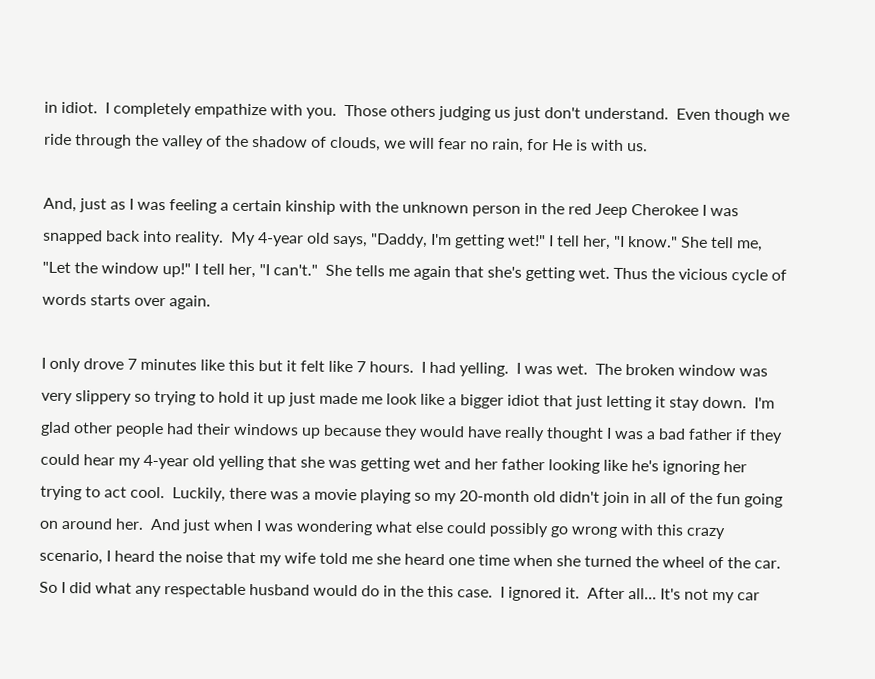in idiot.  I completely empathize with you.  Those others judging us just don't understand.  Even though we ride through the valley of the shadow of clouds, we will fear no rain, for He is with us.

And, just as I was feeling a certain kinship with the unknown person in the red Jeep Cherokee I was snapped back into reality.  My 4-year old says, "Daddy, I'm getting wet!" I tell her, "I know." She tell me, "Let the window up!" I tell her, "I can't."  She tells me again that she's getting wet. Thus the vicious cycle of words starts over again.

I only drove 7 minutes like this but it felt like 7 hours.  I had yelling.  I was wet.  The broken window was very slippery so trying to hold it up just made me look like a bigger idiot that just letting it stay down.  I'm glad other people had their windows up because they would have really thought I was a bad father if they could hear my 4-year old yelling that she was getting wet and her father looking like he's ignoring her trying to act cool.  Luckily, there was a movie playing so my 20-month old didn't join in all of the fun going on around her.  And just when I was wondering what else could possibly go wrong with this crazy scenario, I heard the noise that my wife told me she heard one time when she turned the wheel of the car.  So I did what any respectable husband would do in the this case.  I ignored it.  After all... It's not my car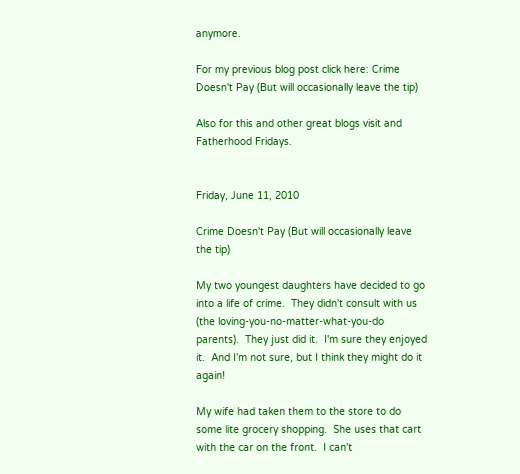anymore.

For my previous blog post click here: Crime Doesn't Pay (But will occasionally leave the tip)

Also for this and other great blogs visit and Fatherhood Fridays.


Friday, June 11, 2010

Crime Doesn't Pay (But will occasionally leave the tip)

My two youngest daughters have decided to go into a life of crime.  They didn't consult with us (the loving-you-no-matter-what-you-do parents).  They just did it.  I'm sure they enjoyed it.  And I'm not sure, but I think they might do it again!

My wife had taken them to the store to do some lite grocery shopping.  She uses that cart with the car on the front.  I can't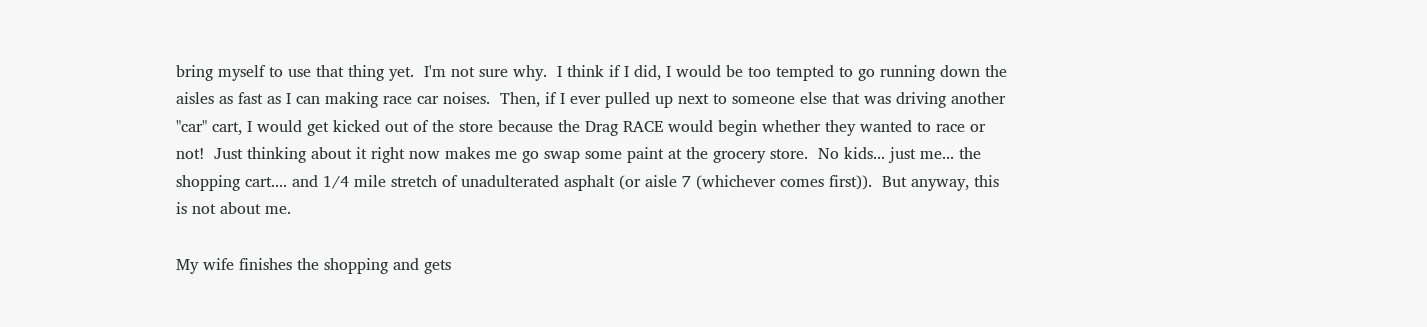bring myself to use that thing yet.  I'm not sure why.  I think if I did, I would be too tempted to go running down the aisles as fast as I can making race car noises.  Then, if I ever pulled up next to someone else that was driving another "car" cart, I would get kicked out of the store because the Drag RACE would begin whether they wanted to race or not!  Just thinking about it right now makes me go swap some paint at the grocery store.  No kids... just me... the shopping cart.... and 1/4 mile stretch of unadulterated asphalt (or aisle 7 (whichever comes first)).  But anyway, this is not about me.

My wife finishes the shopping and gets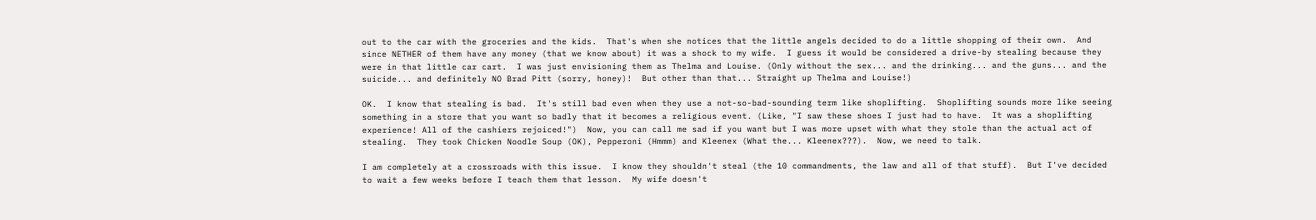out to the car with the groceries and the kids.  That's when she notices that the little angels decided to do a little shopping of their own.  And since NETHER of them have any money (that we know about) it was a shock to my wife.  I guess it would be considered a drive-by stealing because they were in that little car cart.  I was just envisioning them as Thelma and Louise. (Only without the sex... and the drinking... and the guns... and the suicide... and definitely NO Brad Pitt (sorry, honey)!  But other than that... Straight up Thelma and Louise!)

OK.  I know that stealing is bad.  It's still bad even when they use a not-so-bad-sounding term like shoplifting.  Shoplifting sounds more like seeing something in a store that you want so badly that it becomes a religious event. (Like, "I saw these shoes I just had to have.  It was a shoplifting experience! All of the cashiers rejoiced!")  Now, you can call me sad if you want but I was more upset with what they stole than the actual act of stealing.  They took Chicken Noodle Soup (OK), Pepperoni (Hmmm) and Kleenex (What the... Kleenex???).  Now, we need to talk.

I am completely at a crossroads with this issue.  I know they shouldn't steal (the 10 commandments, the law and all of that stuff).  But I've decided to wait a few weeks before I teach them that lesson.  My wife doesn't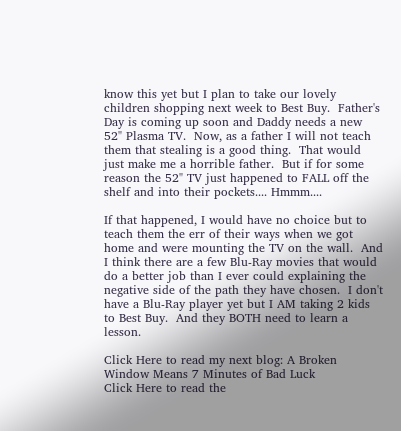know this yet but I plan to take our lovely children shopping next week to Best Buy.  Father's Day is coming up soon and Daddy needs a new 52" Plasma TV.  Now, as a father I will not teach them that stealing is a good thing.  That would just make me a horrible father.  But if for some reason the 52" TV just happened to FALL off the shelf and into their pockets.... Hmmm....

If that happened, I would have no choice but to teach them the err of their ways when we got home and were mounting the TV on the wall.  And I think there are a few Blu-Ray movies that would do a better job than I ever could explaining the negative side of the path they have chosen.  I don't have a Blu-Ray player yet but I AM taking 2 kids to Best Buy.  And they BOTH need to learn a lesson.

Click Here to read my next blog: A Broken Window Means 7 Minutes of Bad Luck
Click Here to read the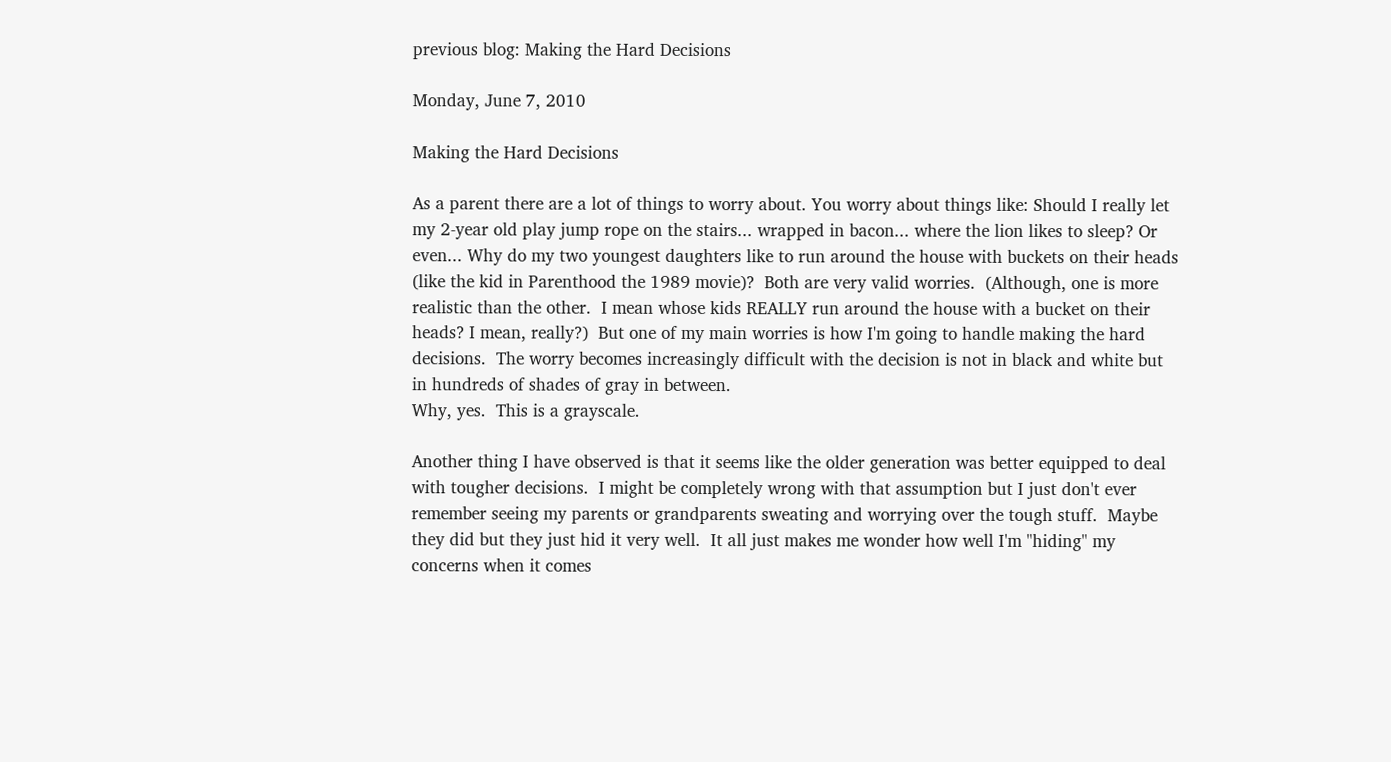previous blog: Making the Hard Decisions

Monday, June 7, 2010

Making the Hard Decisions

As a parent there are a lot of things to worry about. You worry about things like: Should I really let my 2-year old play jump rope on the stairs... wrapped in bacon... where the lion likes to sleep? Or even... Why do my two youngest daughters like to run around the house with buckets on their heads (like the kid in Parenthood the 1989 movie)?  Both are very valid worries.  (Although, one is more realistic than the other.  I mean whose kids REALLY run around the house with a bucket on their heads? I mean, really?)  But one of my main worries is how I'm going to handle making the hard decisions.  The worry becomes increasingly difficult with the decision is not in black and white but in hundreds of shades of gray in between.
Why, yes.  This is a grayscale.

Another thing I have observed is that it seems like the older generation was better equipped to deal with tougher decisions.  I might be completely wrong with that assumption but I just don't ever remember seeing my parents or grandparents sweating and worrying over the tough stuff.  Maybe they did but they just hid it very well.  It all just makes me wonder how well I'm "hiding" my concerns when it comes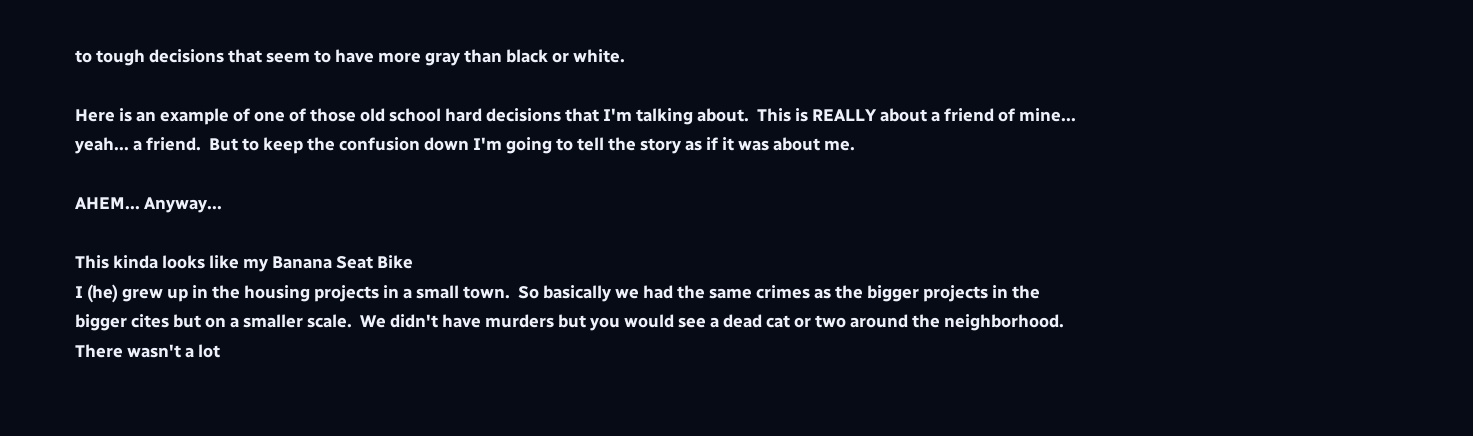to tough decisions that seem to have more gray than black or white.

Here is an example of one of those old school hard decisions that I'm talking about.  This is REALLY about a friend of mine... yeah... a friend.  But to keep the confusion down I'm going to tell the story as if it was about me.

AHEM... Anyway...

This kinda looks like my Banana Seat Bike
I (he) grew up in the housing projects in a small town.  So basically we had the same crimes as the bigger projects in the bigger cites but on a smaller scale.  We didn't have murders but you would see a dead cat or two around the neighborhood.  There wasn't a lot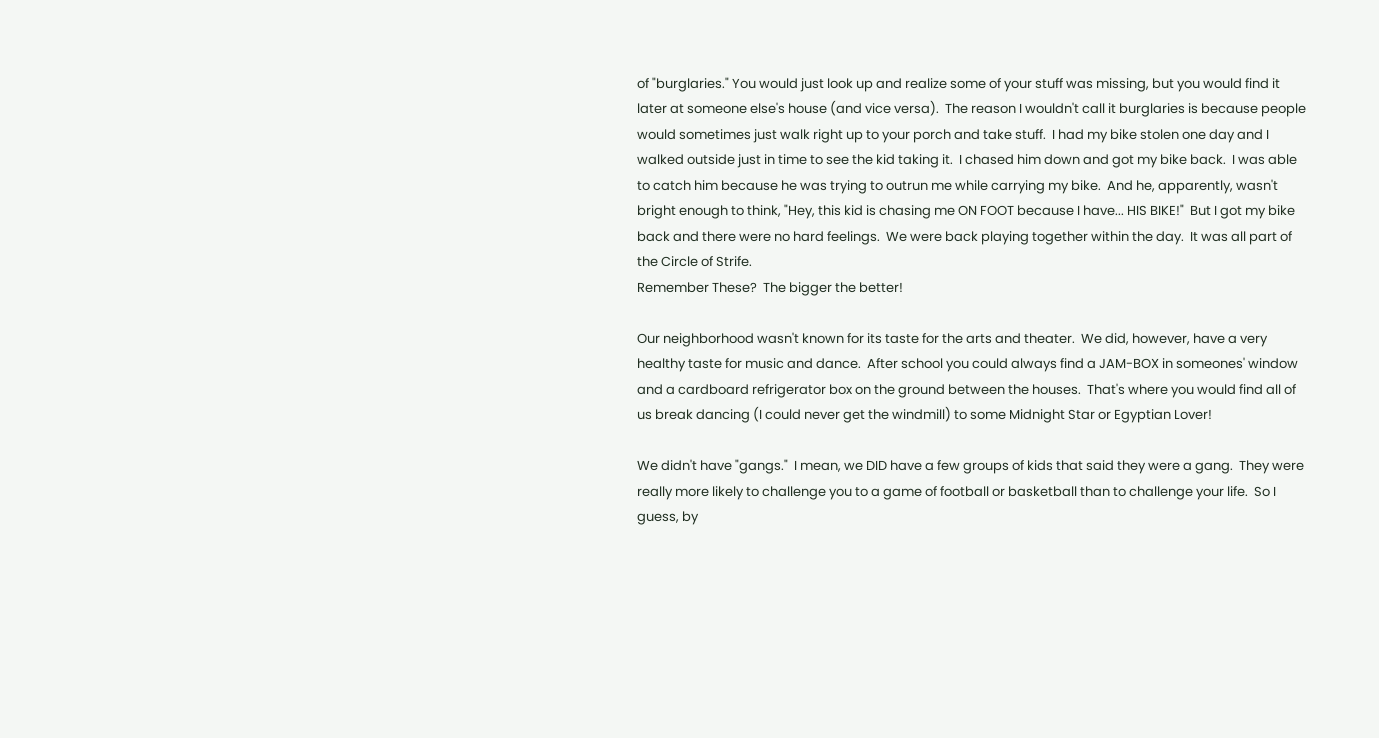of "burglaries." You would just look up and realize some of your stuff was missing, but you would find it later at someone else's house (and vice versa).  The reason I wouldn't call it burglaries is because people would sometimes just walk right up to your porch and take stuff.  I had my bike stolen one day and I walked outside just in time to see the kid taking it.  I chased him down and got my bike back.  I was able to catch him because he was trying to outrun me while carrying my bike.  And he, apparently, wasn't bright enough to think, "Hey, this kid is chasing me ON FOOT because I have... HIS BIKE!"  But I got my bike back and there were no hard feelings.  We were back playing together within the day.  It was all part of the Circle of Strife.
Remember These?  The bigger the better!

Our neighborhood wasn't known for its taste for the arts and theater.  We did, however, have a very healthy taste for music and dance.  After school you could always find a JAM-BOX in someones' window and a cardboard refrigerator box on the ground between the houses.  That's where you would find all of us break dancing (I could never get the windmill) to some Midnight Star or Egyptian Lover!

We didn't have "gangs."  I mean, we DID have a few groups of kids that said they were a gang.  They were really more likely to challenge you to a game of football or basketball than to challenge your life.  So I guess, by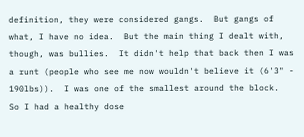definition, they were considered gangs.  But gangs of what, I have no idea.  But the main thing I dealt with, though, was bullies.  It didn't help that back then I was a runt (people who see me now wouldn't believe it (6'3" - 190lbs)).  I was one of the smallest around the block.  So I had a healthy dose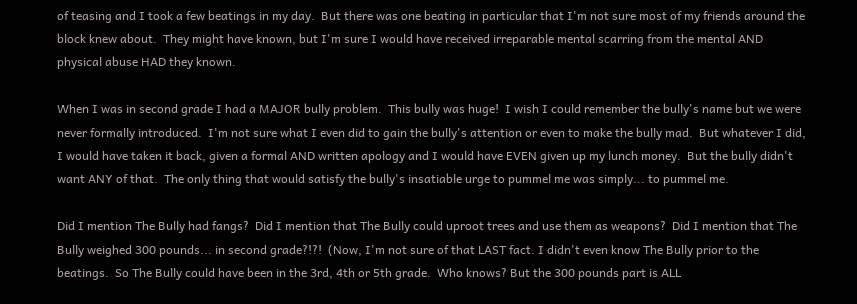of teasing and I took a few beatings in my day.  But there was one beating in particular that I'm not sure most of my friends around the block knew about.  They might have known, but I'm sure I would have received irreparable mental scarring from the mental AND physical abuse HAD they known.

When I was in second grade I had a MAJOR bully problem.  This bully was huge!  I wish I could remember the bully's name but we were never formally introduced.  I'm not sure what I even did to gain the bully's attention or even to make the bully mad.  But whatever I did, I would have taken it back, given a formal AND written apology and I would have EVEN given up my lunch money.  But the bully didn't want ANY of that.  The only thing that would satisfy the bully's insatiable urge to pummel me was simply... to pummel me.

Did I mention The Bully had fangs?  Did I mention that The Bully could uproot trees and use them as weapons?  Did I mention that The Bully weighed 300 pounds... in second grade?!?!  (Now, I'm not sure of that LAST fact. I didn't even know The Bully prior to the beatings.  So The Bully could have been in the 3rd, 4th or 5th grade.  Who knows? But the 300 pounds part is ALL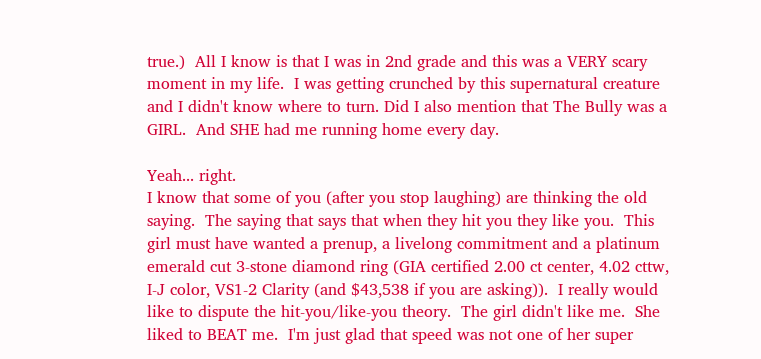true.)  All I know is that I was in 2nd grade and this was a VERY scary moment in my life.  I was getting crunched by this supernatural creature and I didn't know where to turn. Did I also mention that The Bully was a GIRL.  And SHE had me running home every day.

Yeah... right.
I know that some of you (after you stop laughing) are thinking the old saying.  The saying that says that when they hit you they like you.  This girl must have wanted a prenup, a livelong commitment and a platinum emerald cut 3-stone diamond ring (GIA certified 2.00 ct center, 4.02 cttw, I-J color, VS1-2 Clarity (and $43,538 if you are asking)).  I really would like to dispute the hit-you/like-you theory.  The girl didn't like me.  She liked to BEAT me.  I'm just glad that speed was not one of her super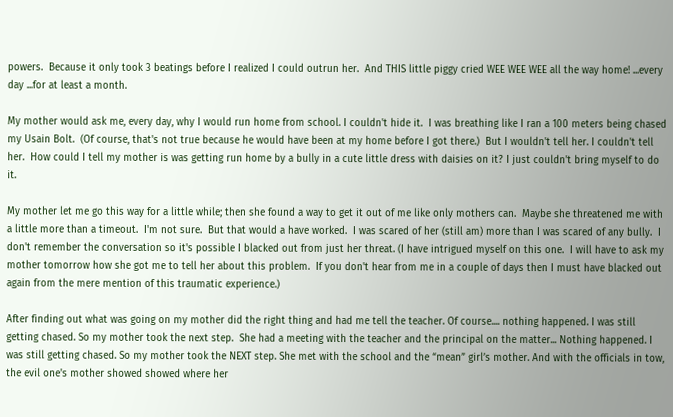powers.  Because it only took 3 beatings before I realized I could outrun her.  And THIS little piggy cried WEE WEE WEE all the way home! ...every day ...for at least a month.

My mother would ask me, every day, why I would run home from school. I couldn't hide it.  I was breathing like I ran a 100 meters being chased my Usain Bolt.  (Of course, that's not true because he would have been at my home before I got there.)  But I wouldn't tell her. I couldn't tell her.  How could I tell my mother is was getting run home by a bully in a cute little dress with daisies on it? I just couldn't bring myself to do it.

My mother let me go this way for a little while; then she found a way to get it out of me like only mothers can.  Maybe she threatened me with a little more than a timeout.  I'm not sure.  But that would a have worked.  I was scared of her (still am) more than I was scared of any bully.  I don't remember the conversation so it's possible I blacked out from just her threat. (I have intrigued myself on this one.  I will have to ask my mother tomorrow how she got me to tell her about this problem.  If you don't hear from me in a couple of days then I must have blacked out again from the mere mention of this traumatic experience.)

After finding out what was going on my mother did the right thing and had me tell the teacher. Of course.... nothing happened. I was still getting chased. So my mother took the next step.  She had a meeting with the teacher and the principal on the matter... Nothing happened. I was still getting chased. So my mother took the NEXT step. She met with the school and the “mean” girl’s mother. And with the officials in tow, the evil one's mother showed showed where her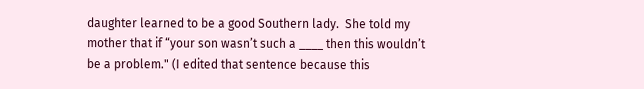daughter learned to be a good Southern lady.  She told my mother that if “your son wasn’t such a ____ then this wouldn’t be a problem." (I edited that sentence because this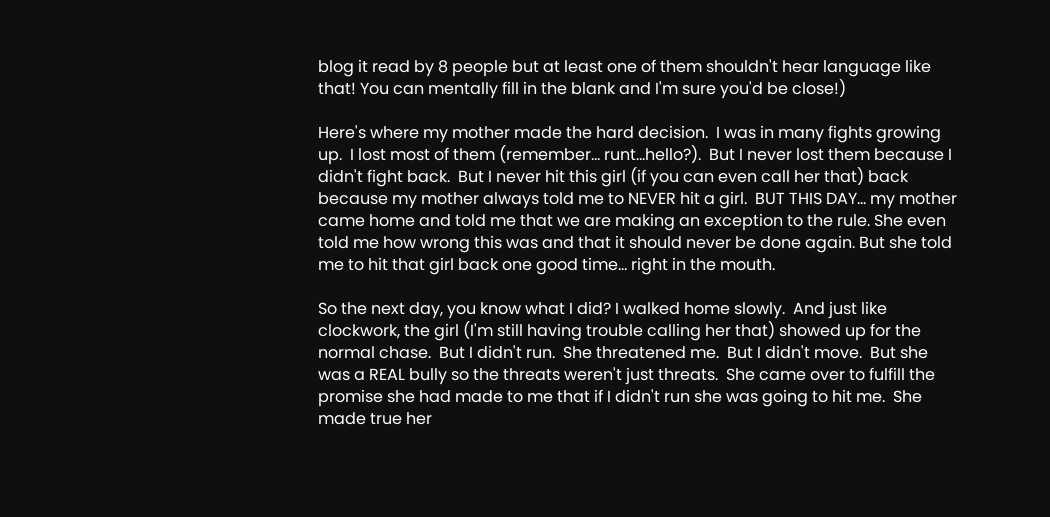blog it read by 8 people but at least one of them shouldn't hear language like that! You can mentally fill in the blank and I'm sure you'd be close!)

Here's where my mother made the hard decision.  I was in many fights growing up.  I lost most of them (remember... runt...hello?).  But I never lost them because I didn't fight back.  But I never hit this girl (if you can even call her that) back because my mother always told me to NEVER hit a girl.  BUT THIS DAY... my mother came home and told me that we are making an exception to the rule. She even told me how wrong this was and that it should never be done again. But she told me to hit that girl back one good time... right in the mouth.

So the next day, you know what I did? I walked home slowly.  And just like clockwork, the girl (I'm still having trouble calling her that) showed up for the normal chase.  But I didn't run.  She threatened me.  But I didn't move.  But she was a REAL bully so the threats weren't just threats.  She came over to fulfill the promise she had made to me that if I didn't run she was going to hit me.  She made true her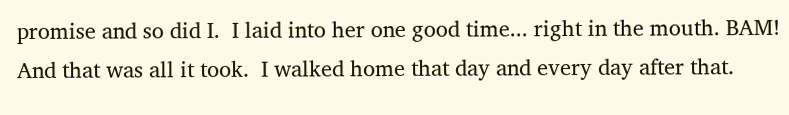promise and so did I.  I laid into her one good time... right in the mouth. BAM! And that was all it took.  I walked home that day and every day after that.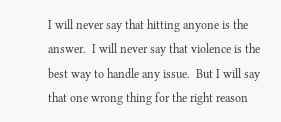I will never say that hitting anyone is the answer.  I will never say that violence is the best way to handle any issue.  But I will say that one wrong thing for the right reason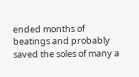ended months of beatings and probably saved the soles of many a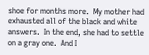shoe for months more.  My mother had exhausted all of the black and white answers.  In the end, she had to settle on a gray one.  And I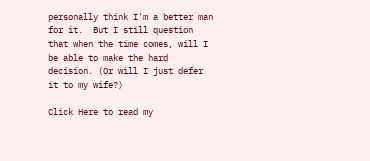personally think I'm a better man for it.  But I still question that when the time comes, will I be able to make the hard decision. (Or will I just defer it to my wife?)

Click Here to read my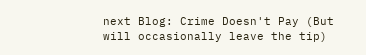next Blog: Crime Doesn't Pay (But will occasionally leave the tip)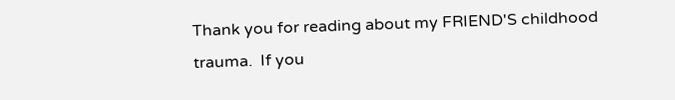Thank you for reading about my FRIEND'S childhood trauma.  If you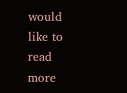would like to read more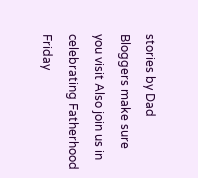stories by Dad Bloggers make sure you visit Also join us in celebrating Fatherhood Friday